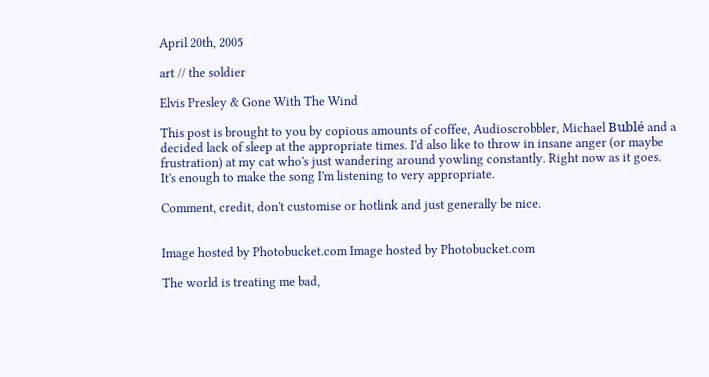April 20th, 2005

art // the soldier

Elvis Presley & Gone With The Wind

This post is brought to you by copious amounts of coffee, Audioscrobbler, Michael Bublé and a decided lack of sleep at the appropriate times. I'd also like to throw in insane anger (or maybe frustration) at my cat who's just wandering around yowling constantly. Right now as it goes. It's enough to make the song I'm listening to very appropriate.

Comment, credit, don't customise or hotlink and just generally be nice.


Image hosted by Photobucket.com Image hosted by Photobucket.com

The world is treating me bad,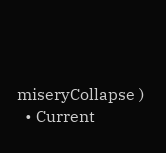miseryCollapse )
  • Current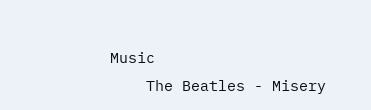Music
    The Beatles - Misery